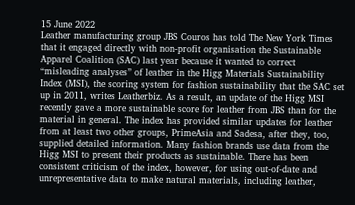15 June 2022
Leather manufacturing group JBS Couros has told The New York Times that it engaged directly with non-profit organisation the Sustainable Apparel Coalition (SAC) last year because it wanted to correct “misleading analyses” of leather in the Higg Materials Sustainability Index (MSI), the scoring system for fashion sustainability that the SAC set up in 2011, writes Leatherbiz. As a result, an update of the Higg MSI recently gave a more sustainable score for leather from JBS than for the material in general. The index has provided similar updates for leather from at least two other groups, PrimeAsia and Sadesa, after they, too, supplied detailed information. Many fashion brands use data from the Higg MSI to present their products as sustainable. There has been consistent criticism of the index, however, for using out-of-date and unrepresentative data to make natural materials, including leather,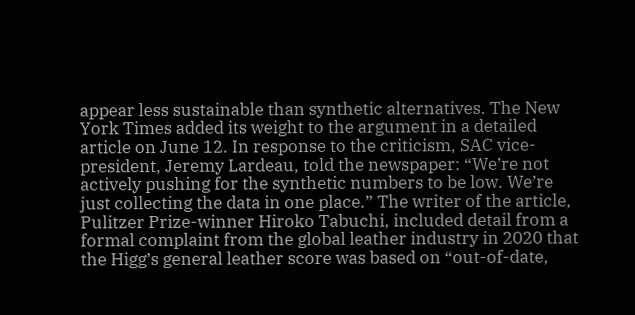appear less sustainable than synthetic alternatives. The New York Times added its weight to the argument in a detailed article on June 12. In response to the criticism, SAC vice-president, Jeremy Lardeau, told the newspaper: “We’re not actively pushing for the synthetic numbers to be low. We’re just collecting the data in one place.” The writer of the article, Pulitzer Prize-winner Hiroko Tabuchi, included detail from a formal complaint from the global leather industry in 2020 that the Higg’s general leather score was based on “out-of-date,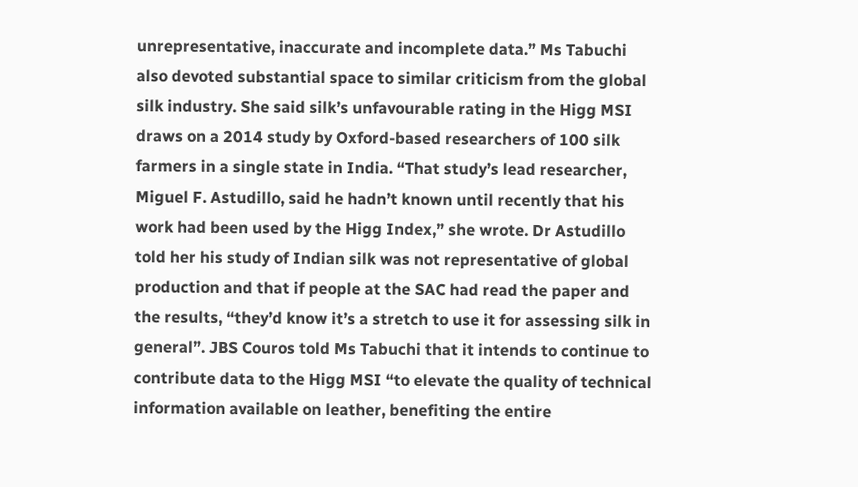unrepresentative, inaccurate and incomplete data.” Ms Tabuchi also devoted substantial space to similar criticism from the global silk industry. She said silk’s unfavourable rating in the Higg MSI draws on a 2014 study by Oxford-based researchers of 100 silk farmers in a single state in India. “That study’s lead researcher, Miguel F. Astudillo, said he hadn’t known until recently that his work had been used by the Higg Index,” she wrote. Dr Astudillo told her his study of Indian silk was not representative of global production and that if people at the SAC had read the paper and the results, “they’d know it’s a stretch to use it for assessing silk in general”. JBS Couros told Ms Tabuchi that it intends to continue to contribute data to the Higg MSI “to elevate the quality of technical information available on leather, benefiting the entire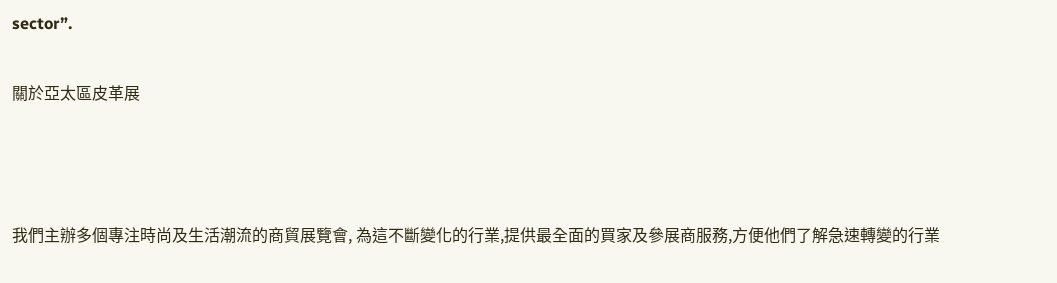sector”.

關於亞太區皮革展



我們主辦多個專注時尚及生活潮流的商貿展覽會, 為這不斷變化的行業,提供最全面的買家及參展商服務,方便他們了解急速轉變的行業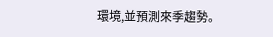環境,並預測來季趨勢。